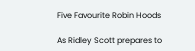Five Favourite Robin Hoods

As Ridley Scott prepares to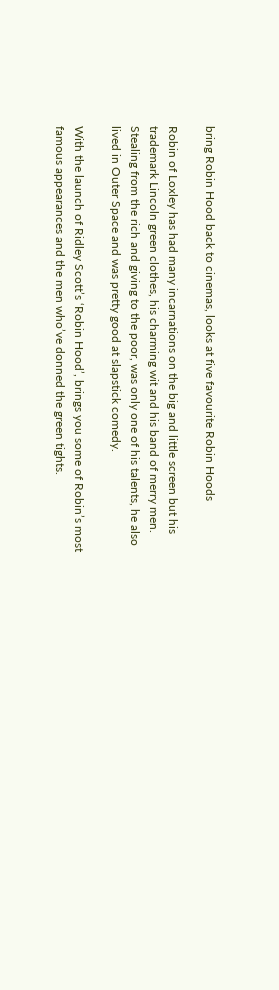bring Robin Hood back to cinemas, looks at five favourite Robin Hoods

Robin of Loxley has had many incarnations on the big and little screen but his trademark Lincoln green clothes, his charming wit and his band of merry men. Stealing from the rich and giving to the poor, was only one of his talents, he also lived in Outer Space and was pretty good at slapstick comedy.

With the launch of Ridley Scott’s ‘Robin Hood’, brings you some of Robin’s most famous appearances and the men who’ve donned the green tights.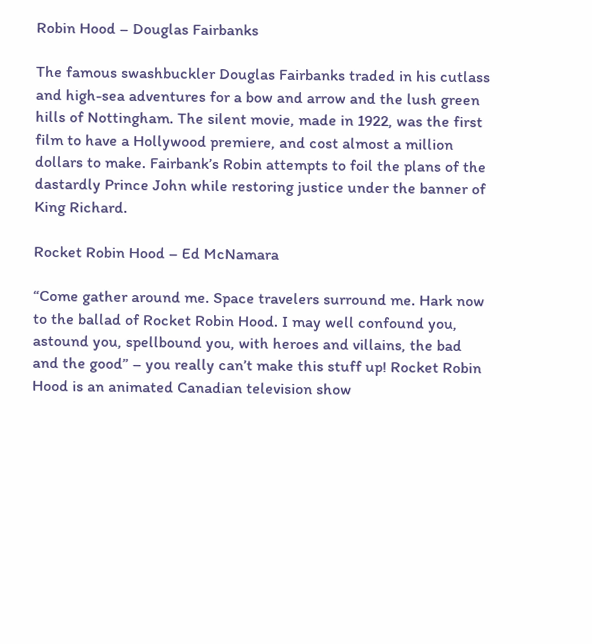Robin Hood – Douglas Fairbanks

The famous swashbuckler Douglas Fairbanks traded in his cutlass and high-sea adventures for a bow and arrow and the lush green hills of Nottingham. The silent movie, made in 1922, was the first film to have a Hollywood premiere, and cost almost a million dollars to make. Fairbank’s Robin attempts to foil the plans of the dastardly Prince John while restoring justice under the banner of King Richard.

Rocket Robin Hood – Ed McNamara

“Come gather around me. Space travelers surround me. Hark now to the ballad of Rocket Robin Hood. I may well confound you, astound you, spellbound you, with heroes and villains, the bad and the good” – you really can’t make this stuff up! Rocket Robin Hood is an animated Canadian television show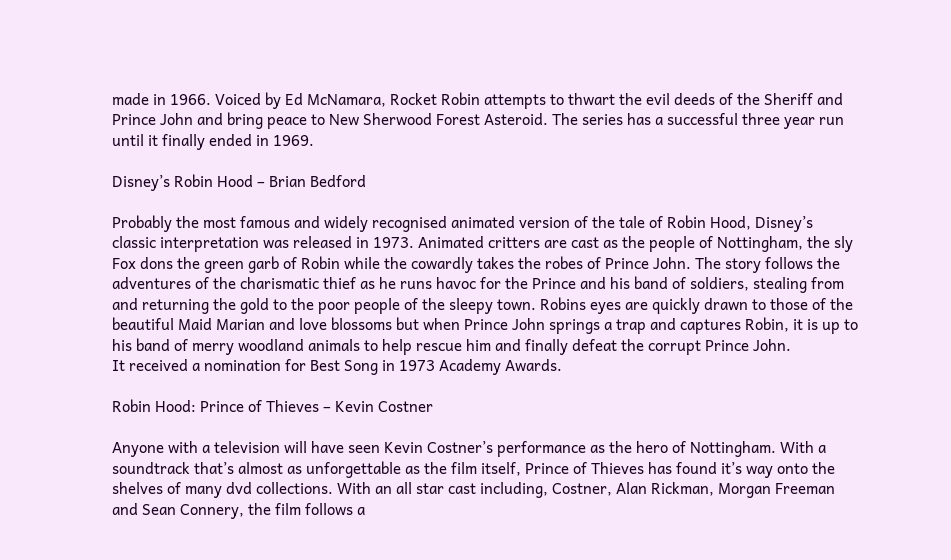made in 1966. Voiced by Ed McNamara, Rocket Robin attempts to thwart the evil deeds of the Sheriff and Prince John and bring peace to New Sherwood Forest Asteroid. The series has a successful three year run until it finally ended in 1969.

Disney’s Robin Hood – Brian Bedford

Probably the most famous and widely recognised animated version of the tale of Robin Hood, Disney’s classic interpretation was released in 1973. Animated critters are cast as the people of Nottingham, the sly Fox dons the green garb of Robin while the cowardly takes the robes of Prince John. The story follows the adventures of the charismatic thief as he runs havoc for the Prince and his band of soldiers, stealing from and returning the gold to the poor people of the sleepy town. Robins eyes are quickly drawn to those of the beautiful Maid Marian and love blossoms but when Prince John springs a trap and captures Robin, it is up to his band of merry woodland animals to help rescue him and finally defeat the corrupt Prince John.
It received a nomination for Best Song in 1973 Academy Awards.

Robin Hood: Prince of Thieves – Kevin Costner

Anyone with a television will have seen Kevin Costner’s performance as the hero of Nottingham. With a soundtrack that’s almost as unforgettable as the film itself, Prince of Thieves has found it’s way onto the shelves of many dvd collections. With an all star cast including, Costner, Alan Rickman, Morgan Freeman and Sean Connery, the film follows a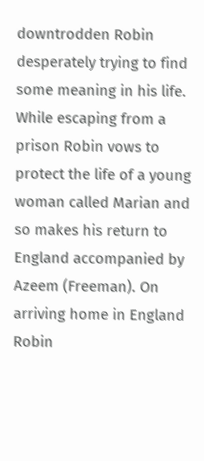downtrodden Robin desperately trying to find some meaning in his life. While escaping from a prison Robin vows to protect the life of a young woman called Marian and so makes his return to England accompanied by Azeem (Freeman). On arriving home in England Robin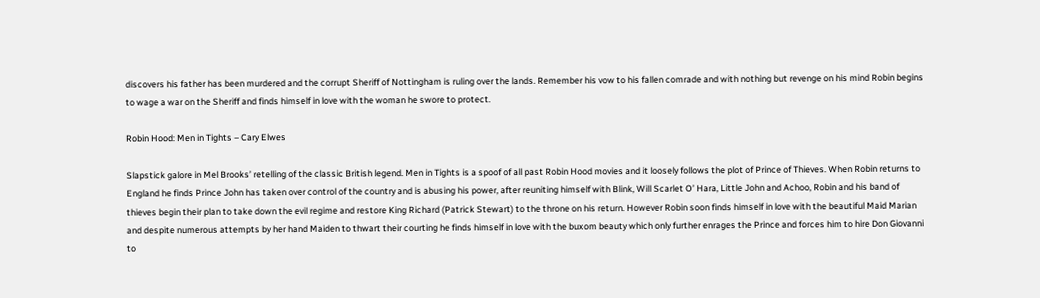discovers his father has been murdered and the corrupt Sheriff of Nottingham is ruling over the lands. Remember his vow to his fallen comrade and with nothing but revenge on his mind Robin begins to wage a war on the Sheriff and finds himself in love with the woman he swore to protect.

Robin Hood: Men in Tights – Cary Elwes

Slapstick galore in Mel Brooks’ retelling of the classic British legend. Men in Tights is a spoof of all past Robin Hood movies and it loosely follows the plot of Prince of Thieves. When Robin returns to England he finds Prince John has taken over control of the country and is abusing his power, after reuniting himself with Blink, Will Scarlet O’ Hara, Little John and Achoo, Robin and his band of thieves begin their plan to take down the evil regime and restore King Richard (Patrick Stewart) to the throne on his return. However Robin soon finds himself in love with the beautiful Maid Marian and despite numerous attempts by her hand Maiden to thwart their courting he finds himself in love with the buxom beauty which only further enrages the Prince and forces him to hire Don Giovanni to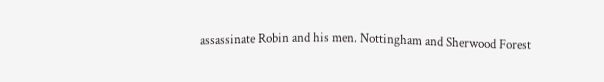assassinate Robin and his men. Nottingham and Sherwood Forest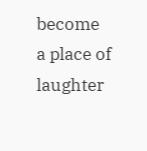become a place of laughter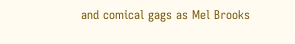and comical gags as Mel Brooks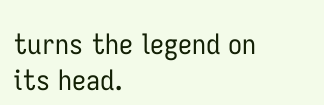turns the legend on its head.